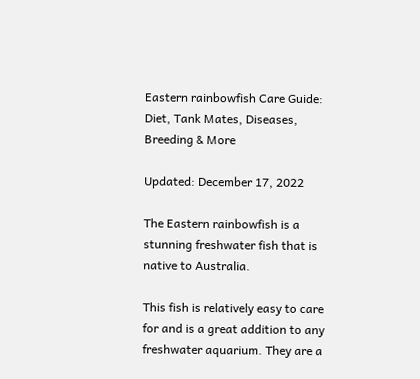Eastern rainbowfish Care Guide: Diet, Tank Mates, Diseases, Breeding & More

Updated: December 17, 2022

The Eastern rainbowfish is a stunning freshwater fish that is native to Australia.

This fish is relatively easy to care for and is a great addition to any freshwater aquarium. They are a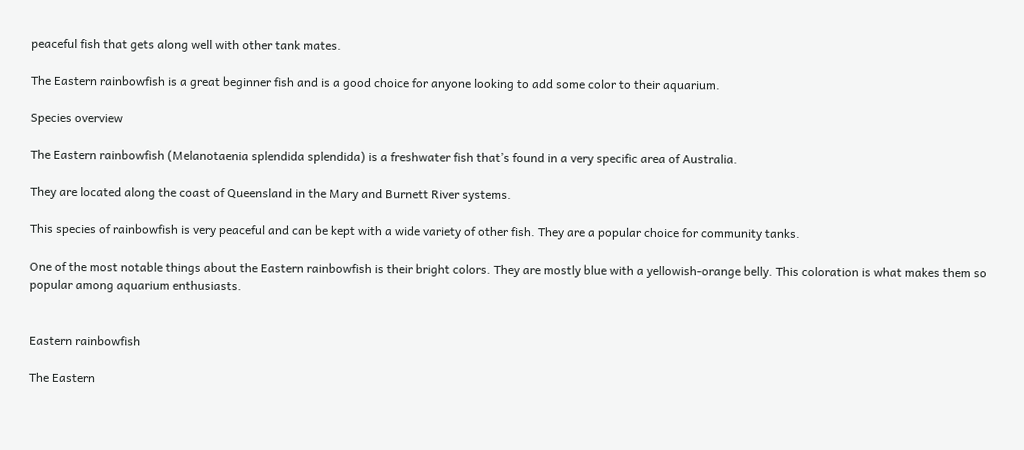peaceful fish that gets along well with other tank mates.

The Eastern rainbowfish is a great beginner fish and is a good choice for anyone looking to add some color to their aquarium.

Species overview

The Eastern rainbowfish (Melanotaenia splendida splendida) is a freshwater fish that’s found in a very specific area of Australia.

They are located along the coast of Queensland in the Mary and Burnett River systems.

This species of rainbowfish is very peaceful and can be kept with a wide variety of other fish. They are a popular choice for community tanks.

One of the most notable things about the Eastern rainbowfish is their bright colors. They are mostly blue with a yellowish-orange belly. This coloration is what makes them so popular among aquarium enthusiasts.


Eastern rainbowfish

The Eastern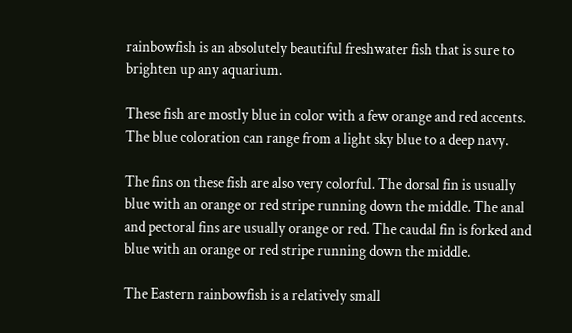rainbowfish is an absolutely beautiful freshwater fish that is sure to brighten up any aquarium.

These fish are mostly blue in color with a few orange and red accents. The blue coloration can range from a light sky blue to a deep navy.

The fins on these fish are also very colorful. The dorsal fin is usually blue with an orange or red stripe running down the middle. The anal and pectoral fins are usually orange or red. The caudal fin is forked and blue with an orange or red stripe running down the middle.

The Eastern rainbowfish is a relatively small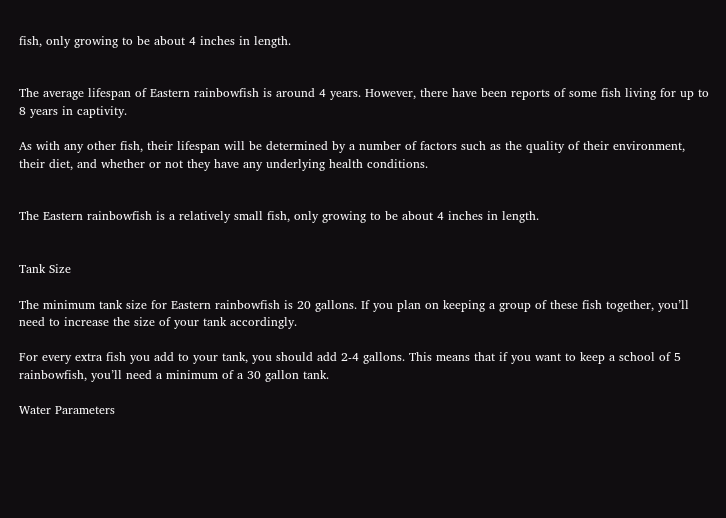fish, only growing to be about 4 inches in length.


The average lifespan of Eastern rainbowfish is around 4 years. However, there have been reports of some fish living for up to 8 years in captivity.

As with any other fish, their lifespan will be determined by a number of factors such as the quality of their environment, their diet, and whether or not they have any underlying health conditions.


The Eastern rainbowfish is a relatively small fish, only growing to be about 4 inches in length.


Tank Size

The minimum tank size for Eastern rainbowfish is 20 gallons. If you plan on keeping a group of these fish together, you’ll need to increase the size of your tank accordingly.

For every extra fish you add to your tank, you should add 2-4 gallons. This means that if you want to keep a school of 5 rainbowfish, you’ll need a minimum of a 30 gallon tank.

Water Parameters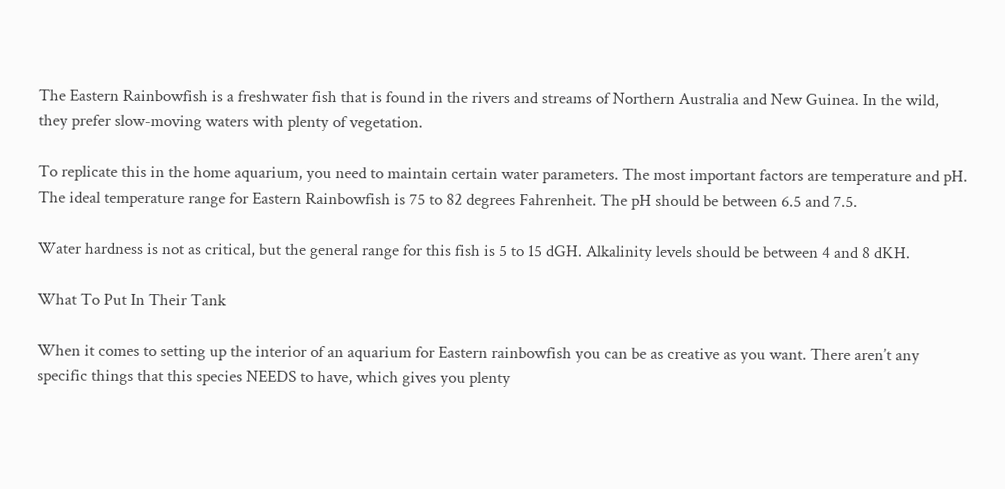The Eastern Rainbowfish is a freshwater fish that is found in the rivers and streams of Northern Australia and New Guinea. In the wild, they prefer slow-moving waters with plenty of vegetation.

To replicate this in the home aquarium, you need to maintain certain water parameters. The most important factors are temperature and pH. The ideal temperature range for Eastern Rainbowfish is 75 to 82 degrees Fahrenheit. The pH should be between 6.5 and 7.5.

Water hardness is not as critical, but the general range for this fish is 5 to 15 dGH. Alkalinity levels should be between 4 and 8 dKH.

What To Put In Their Tank

When it comes to setting up the interior of an aquarium for Eastern rainbowfish you can be as creative as you want. There aren’t any specific things that this species NEEDS to have, which gives you plenty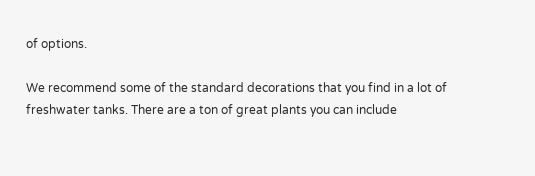of options.

We recommend some of the standard decorations that you find in a lot of freshwater tanks. There are a ton of great plants you can include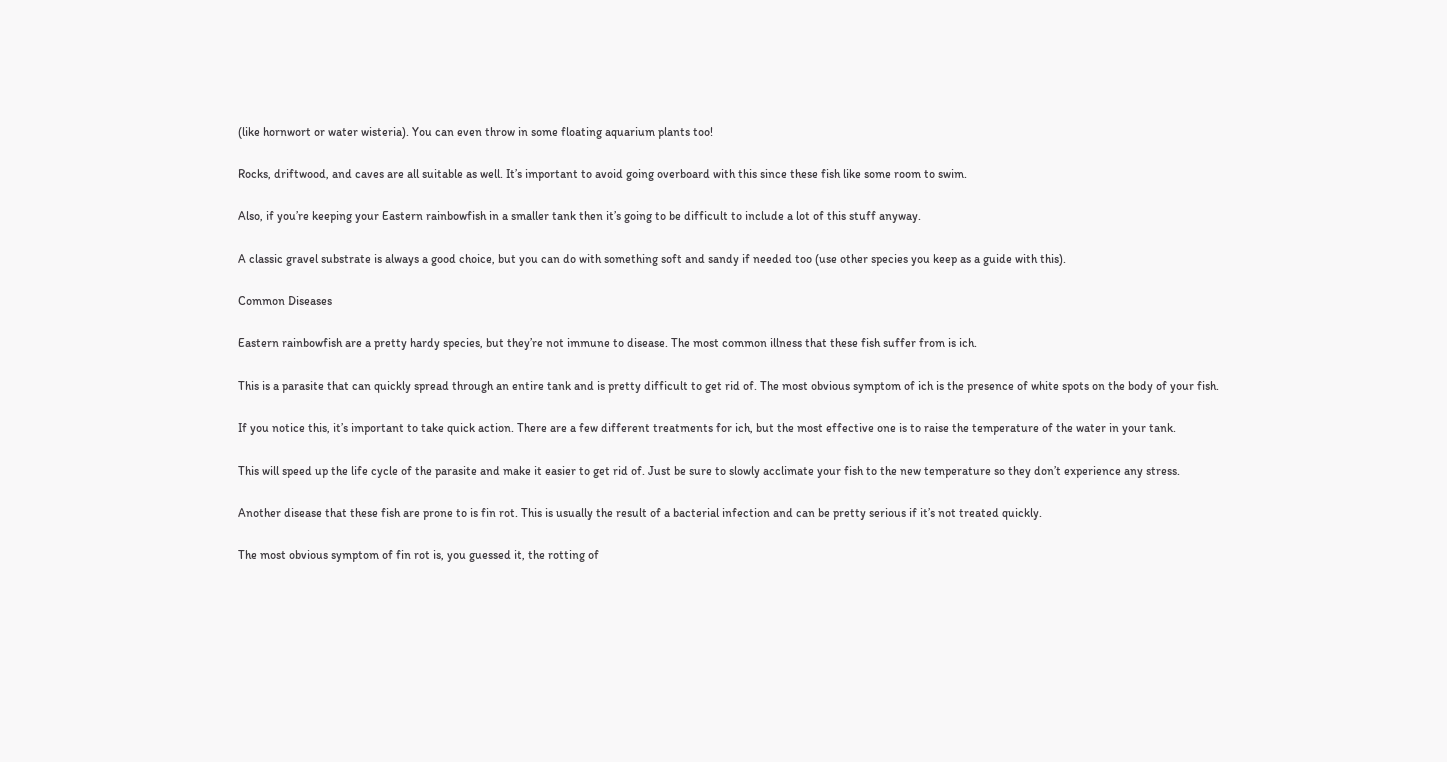(like hornwort or water wisteria). You can even throw in some floating aquarium plants too!

Rocks, driftwood, and caves are all suitable as well. It’s important to avoid going overboard with this since these fish like some room to swim.

Also, if you’re keeping your Eastern rainbowfish in a smaller tank then it’s going to be difficult to include a lot of this stuff anyway.

A classic gravel substrate is always a good choice, but you can do with something soft and sandy if needed too (use other species you keep as a guide with this).

Common Diseases

Eastern rainbowfish are a pretty hardy species, but they’re not immune to disease. The most common illness that these fish suffer from is ich.

This is a parasite that can quickly spread through an entire tank and is pretty difficult to get rid of. The most obvious symptom of ich is the presence of white spots on the body of your fish.

If you notice this, it’s important to take quick action. There are a few different treatments for ich, but the most effective one is to raise the temperature of the water in your tank.

This will speed up the life cycle of the parasite and make it easier to get rid of. Just be sure to slowly acclimate your fish to the new temperature so they don’t experience any stress.

Another disease that these fish are prone to is fin rot. This is usually the result of a bacterial infection and can be pretty serious if it’s not treated quickly.

The most obvious symptom of fin rot is, you guessed it, the rotting of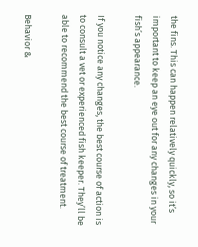the fins. This can happen relatively quickly, so it’s important to keep an eye out for any changes in your fish’s appearance.

If you notice any changes, the best course of action is to consult a vet or experienced fish keeper. They’ll be able to recommend the best course of treatment.

Behavior &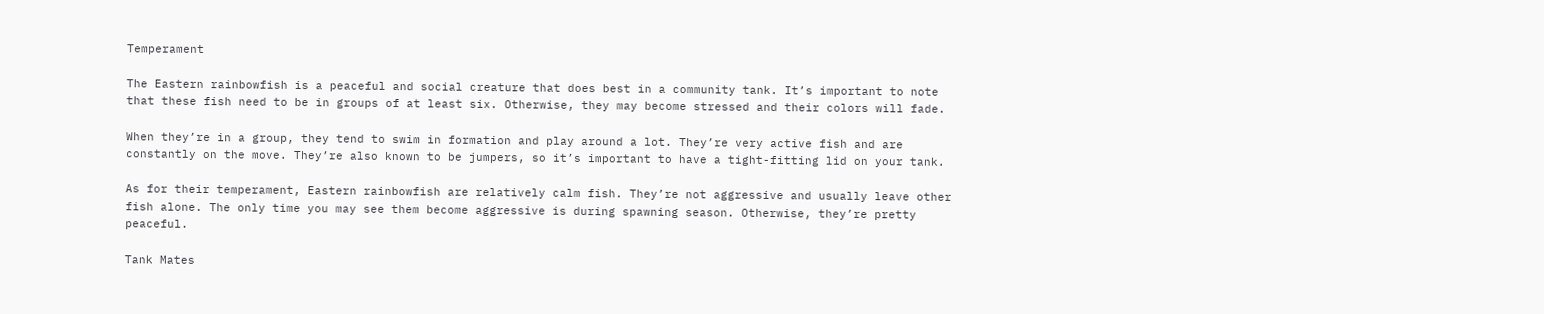Temperament

The Eastern rainbowfish is a peaceful and social creature that does best in a community tank. It’s important to note that these fish need to be in groups of at least six. Otherwise, they may become stressed and their colors will fade.

When they’re in a group, they tend to swim in formation and play around a lot. They’re very active fish and are constantly on the move. They’re also known to be jumpers, so it’s important to have a tight-fitting lid on your tank.

As for their temperament, Eastern rainbowfish are relatively calm fish. They’re not aggressive and usually leave other fish alone. The only time you may see them become aggressive is during spawning season. Otherwise, they’re pretty peaceful.

Tank Mates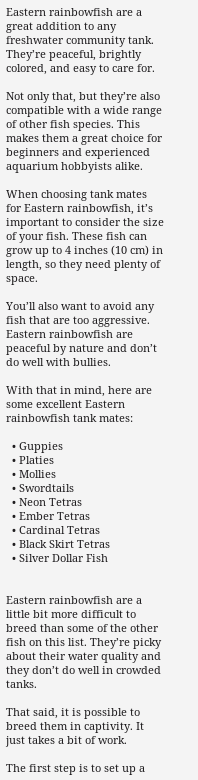Eastern rainbowfish are a great addition to any freshwater community tank. They’re peaceful, brightly colored, and easy to care for.

Not only that, but they’re also compatible with a wide range of other fish species. This makes them a great choice for beginners and experienced aquarium hobbyists alike.

When choosing tank mates for Eastern rainbowfish, it’s important to consider the size of your fish. These fish can grow up to 4 inches (10 cm) in length, so they need plenty of space.

You’ll also want to avoid any fish that are too aggressive. Eastern rainbowfish are peaceful by nature and don’t do well with bullies.

With that in mind, here are some excellent Eastern rainbowfish tank mates:

  • Guppies
  • Platies
  • Mollies
  • Swordtails
  • Neon Tetras
  • Ember Tetras
  • Cardinal Tetras
  • Black Skirt Tetras
  • Silver Dollar Fish


Eastern rainbowfish are a little bit more difficult to breed than some of the other fish on this list. They’re picky about their water quality and they don’t do well in crowded tanks.

That said, it is possible to breed them in captivity. It just takes a bit of work.

The first step is to set up a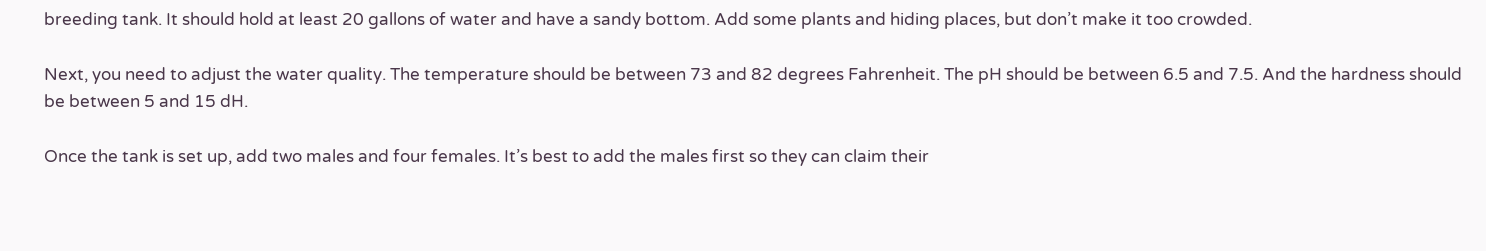breeding tank. It should hold at least 20 gallons of water and have a sandy bottom. Add some plants and hiding places, but don’t make it too crowded.

Next, you need to adjust the water quality. The temperature should be between 73 and 82 degrees Fahrenheit. The pH should be between 6.5 and 7.5. And the hardness should be between 5 and 15 dH.

Once the tank is set up, add two males and four females. It’s best to add the males first so they can claim their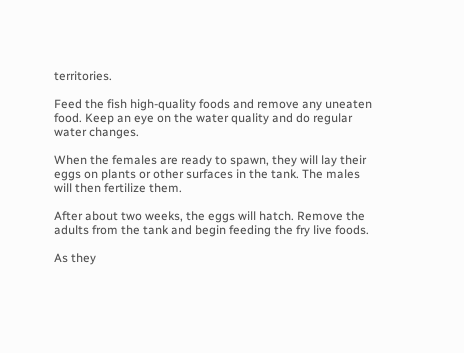territories.

Feed the fish high-quality foods and remove any uneaten food. Keep an eye on the water quality and do regular water changes.

When the females are ready to spawn, they will lay their eggs on plants or other surfaces in the tank. The males will then fertilize them.

After about two weeks, the eggs will hatch. Remove the adults from the tank and begin feeding the fry live foods.

As they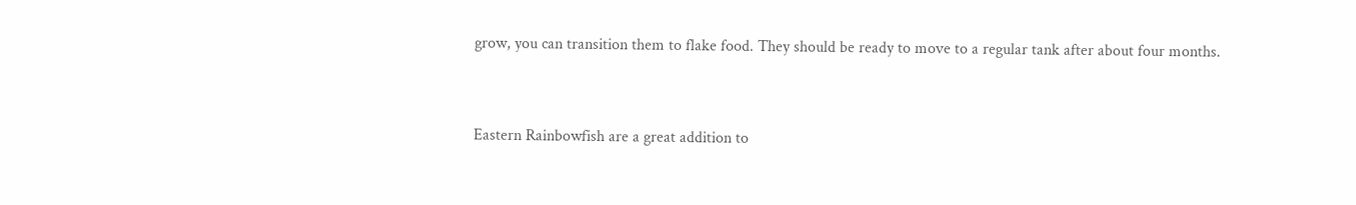grow, you can transition them to flake food. They should be ready to move to a regular tank after about four months.


Eastern Rainbowfish are a great addition to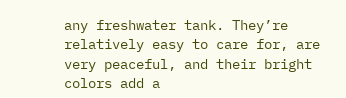any freshwater tank. They’re relatively easy to care for, are very peaceful, and their bright colors add a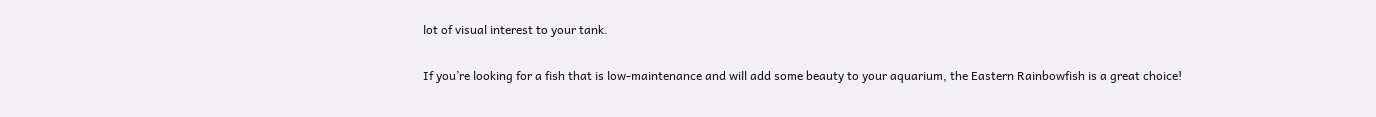lot of visual interest to your tank.

If you’re looking for a fish that is low-maintenance and will add some beauty to your aquarium, the Eastern Rainbowfish is a great choice!